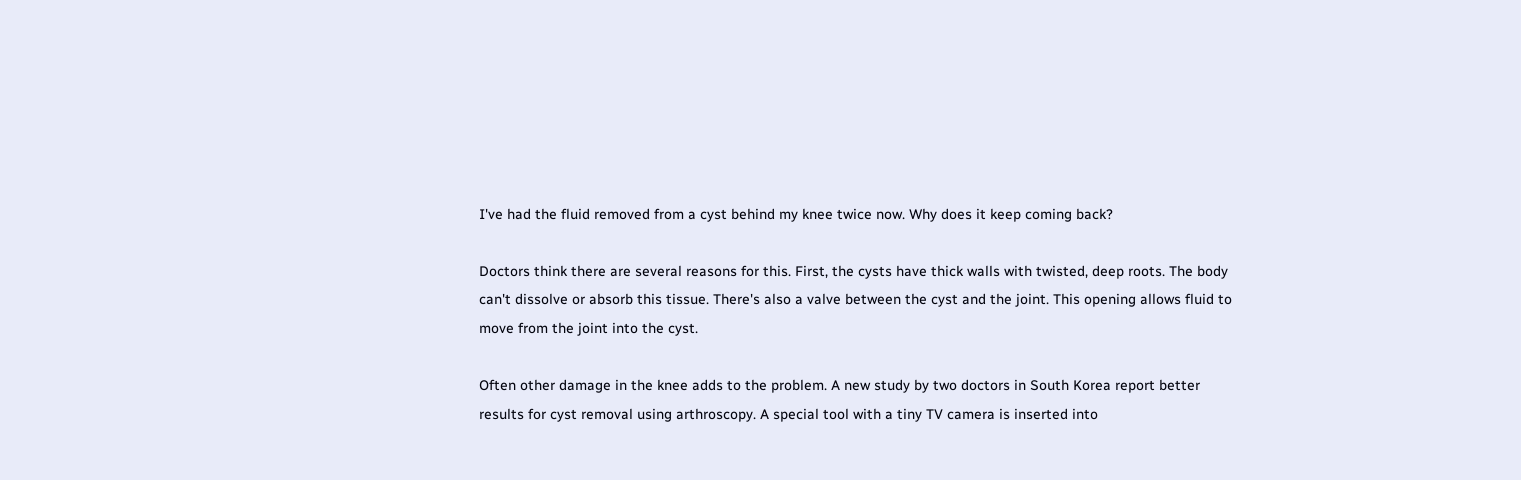I've had the fluid removed from a cyst behind my knee twice now. Why does it keep coming back?

Doctors think there are several reasons for this. First, the cysts have thick walls with twisted, deep roots. The body can't dissolve or absorb this tissue. There's also a valve between the cyst and the joint. This opening allows fluid to move from the joint into the cyst.

Often other damage in the knee adds to the problem. A new study by two doctors in South Korea report better results for cyst removal using arthroscopy. A special tool with a tiny TV camera is inserted into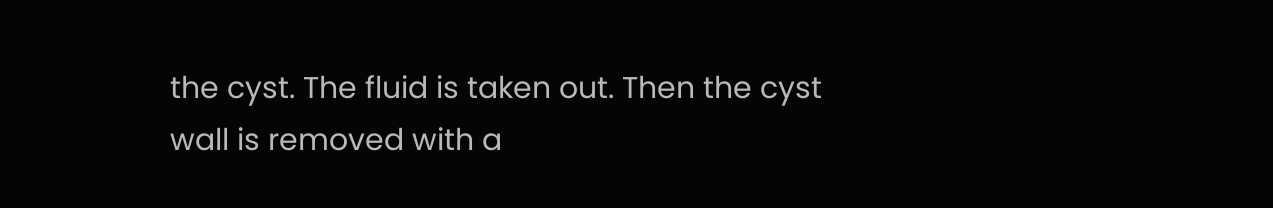the cyst. The fluid is taken out. Then the cyst wall is removed with a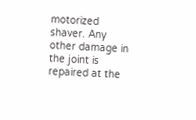motorized shaver. Any other damage in the joint is repaired at the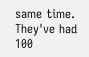same time. They've had 100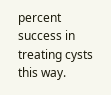percent success in treating cysts this way.